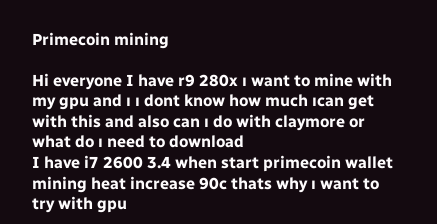Primecoin mining

Hi everyone I have r9 280x ı want to mine with my gpu and ı ı dont know how much ıcan get with this and also can ı do with claymore or what do ı need to download
I have i7 2600 3.4 when start primecoin wallet mining heat increase 90c thats why ı want to try with gpu